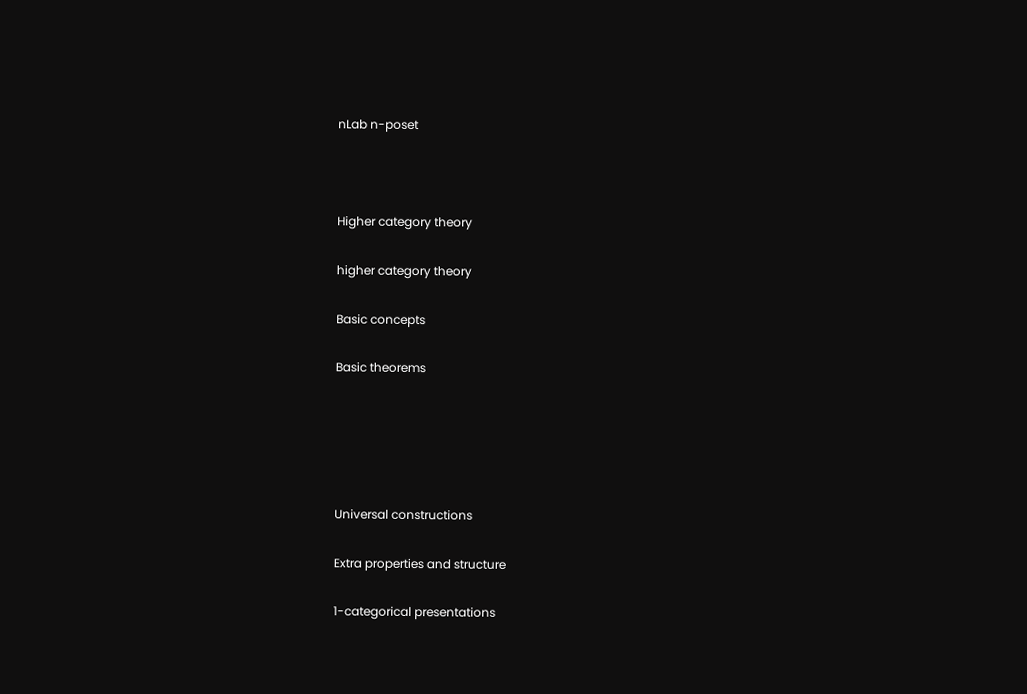nLab n-poset



Higher category theory

higher category theory

Basic concepts

Basic theorems





Universal constructions

Extra properties and structure

1-categorical presentations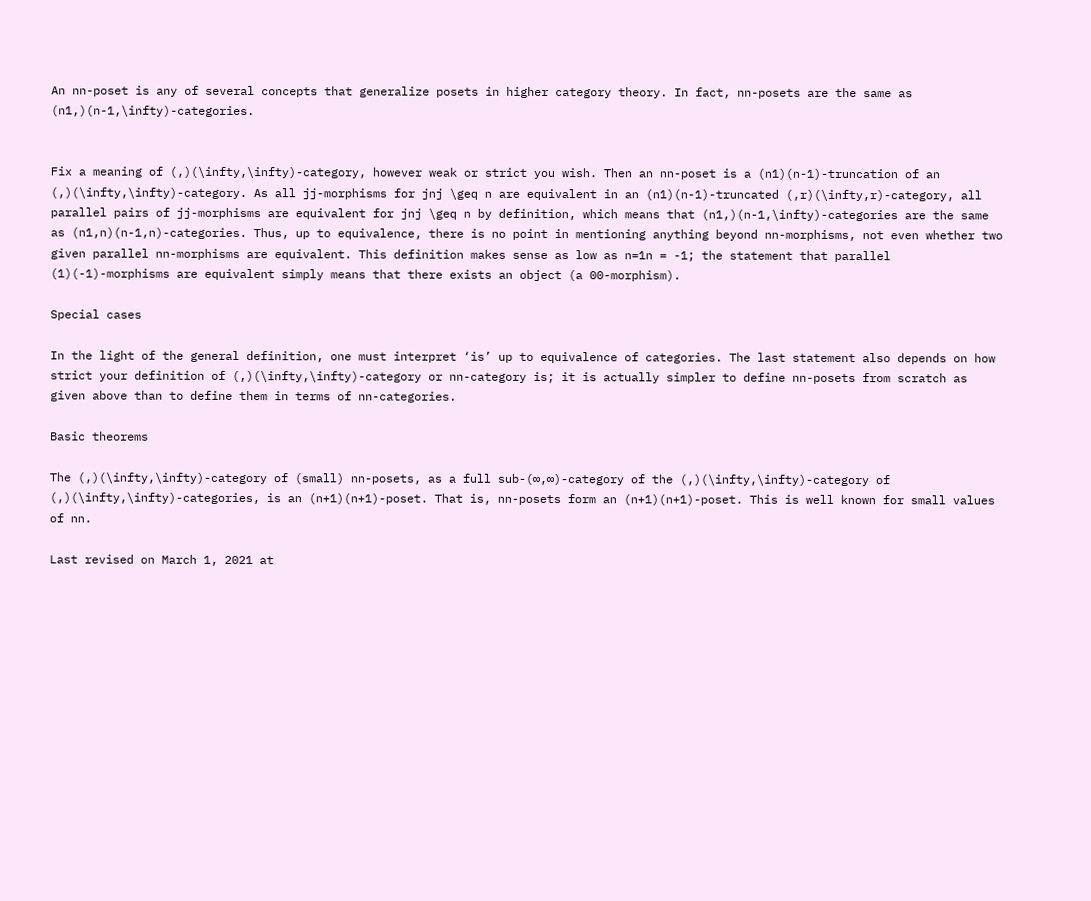An nn-poset is any of several concepts that generalize posets in higher category theory. In fact, nn-posets are the same as (n1,)(n-1,\infty)-categories.


Fix a meaning of (,)(\infty,\infty)-category, however weak or strict you wish. Then an nn-poset is a (n1)(n-1)-truncation of an (,)(\infty,\infty)-category. As all jj-morphisms for jnj \geq n are equivalent in an (n1)(n-1)-truncated (,r)(\infty,r)-category, all parallel pairs of jj-morphisms are equivalent for jnj \geq n by definition, which means that (n1,)(n-1,\infty)-categories are the same as (n1,n)(n-1,n)-categories. Thus, up to equivalence, there is no point in mentioning anything beyond nn-morphisms, not even whether two given parallel nn-morphisms are equivalent. This definition makes sense as low as n=1n = -1; the statement that parallel (1)(-1)-morphisms are equivalent simply means that there exists an object (a 00-morphism).

Special cases

In the light of the general definition, one must interpret ‘is’ up to equivalence of categories. The last statement also depends on how strict your definition of (,)(\infty,\infty)-category or nn-category is; it is actually simpler to define nn-posets from scratch as given above than to define them in terms of nn-categories.

Basic theorems

The (,)(\infty,\infty)-category of (small) nn-posets, as a full sub-(∞,∞)-category of the (,)(\infty,\infty)-category of (,)(\infty,\infty)-categories, is an (n+1)(n+1)-poset. That is, nn-posets form an (n+1)(n+1)-poset. This is well known for small values of nn.

Last revised on March 1, 2021 at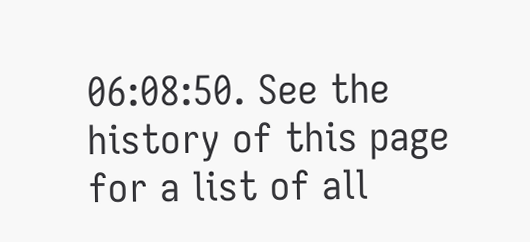06:08:50. See the history of this page for a list of all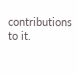contributions to it.